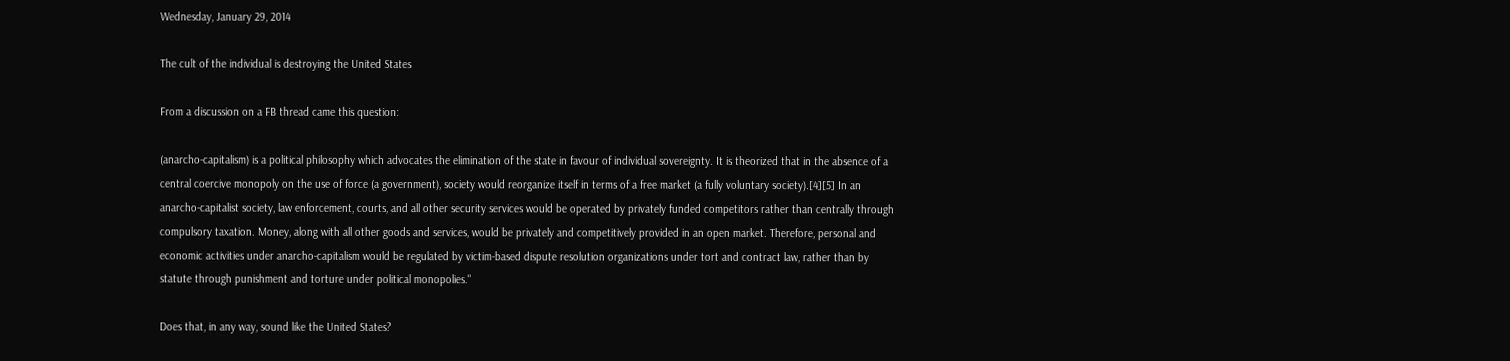Wednesday, January 29, 2014

The cult of the individual is destroying the United States

From a discussion on a FB thread came this question:

(anarcho-capitalism) is a political philosophy which advocates the elimination of the state in favour of individual sovereignty. It is theorized that in the absence of a central coercive monopoly on the use of force (a government), society would reorganize itself in terms of a free market (a fully voluntary society).[4][5] In an anarcho-capitalist society, law enforcement, courts, and all other security services would be operated by privately funded competitors rather than centrally through compulsory taxation. Money, along with all other goods and services, would be privately and competitively provided in an open market. Therefore, personal and economic activities under anarcho-capitalism would be regulated by victim-based dispute resolution organizations under tort and contract law, rather than by statute through punishment and torture under political monopolies."

Does that, in any way, sound like the United States?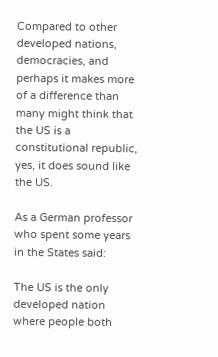Compared to other developed nations, democracies, and perhaps it makes more of a difference than many might think that the US is a constitutional republic, yes, it does sound like the US.

As a German professor who spent some years in the States said:

The US is the only developed nation where people both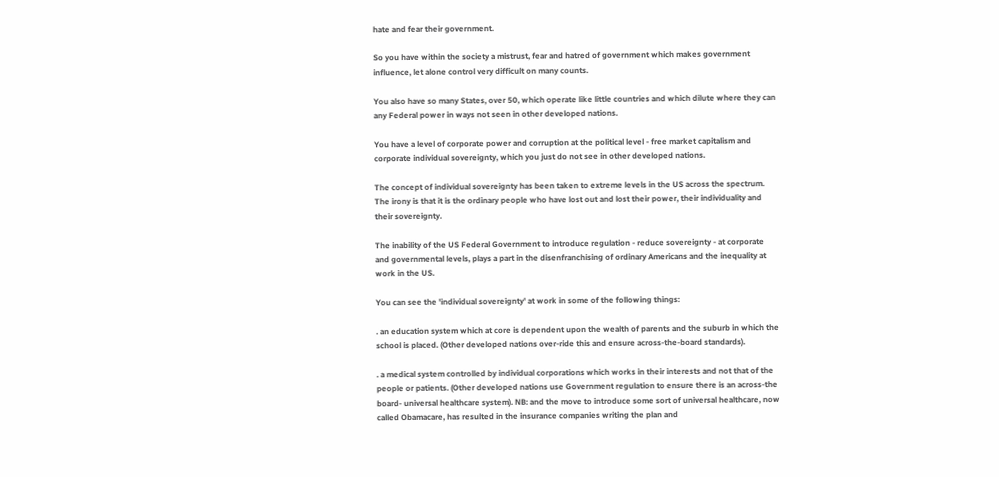hate and fear their government.

So you have within the society a mistrust, fear and hatred of government which makes government influence, let alone control very difficult on many counts.

You also have so many States, over 50, which operate like little countries and which dilute where they can any Federal power in ways not seen in other developed nations.

You have a level of corporate power and corruption at the political level - free market capitalism and corporate individual sovereignty, which you just do not see in other developed nations.

The concept of individual sovereignty has been taken to extreme levels in the US across the spectrum. The irony is that it is the ordinary people who have lost out and lost their power, their individuality and their sovereignty.

The inability of the US Federal Government to introduce regulation - reduce sovereignty - at corporate and governmental levels, plays a part in the disenfranchising of ordinary Americans and the inequality at work in the US.

You can see the 'individual sovereignty' at work in some of the following things:

. an education system which at core is dependent upon the wealth of parents and the suburb in which the school is placed. (Other developed nations over-ride this and ensure across-the-board standards).

. a medical system controlled by individual corporations which works in their interests and not that of the people or patients. (Other developed nations use Government regulation to ensure there is an across-the board- universal healthcare system). NB: and the move to introduce some sort of universal healthcare, now called Obamacare, has resulted in the insurance companies writing the plan and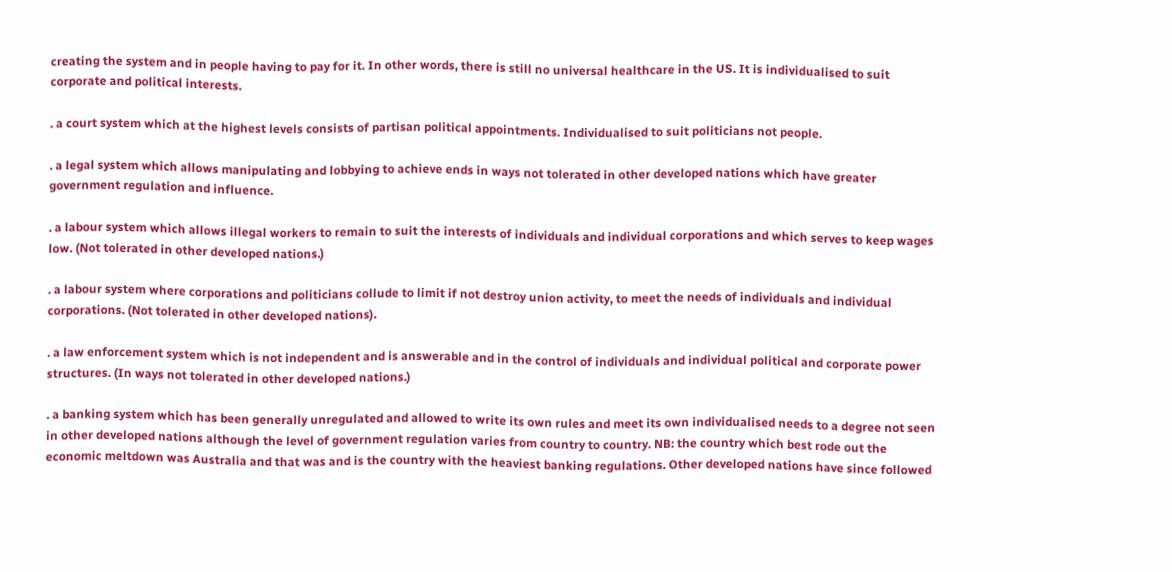creating the system and in people having to pay for it. In other words, there is still no universal healthcare in the US. It is individualised to suit corporate and political interests.

. a court system which at the highest levels consists of partisan political appointments. Individualised to suit politicians not people.

. a legal system which allows manipulating and lobbying to achieve ends in ways not tolerated in other developed nations which have greater government regulation and influence.

. a labour system which allows illegal workers to remain to suit the interests of individuals and individual corporations and which serves to keep wages low. (Not tolerated in other developed nations.)

. a labour system where corporations and politicians collude to limit if not destroy union activity, to meet the needs of individuals and individual corporations. (Not tolerated in other developed nations).

. a law enforcement system which is not independent and is answerable and in the control of individuals and individual political and corporate power structures. (In ways not tolerated in other developed nations.)

. a banking system which has been generally unregulated and allowed to write its own rules and meet its own individualised needs to a degree not seen in other developed nations although the level of government regulation varies from country to country. NB: the country which best rode out the economic meltdown was Australia and that was and is the country with the heaviest banking regulations. Other developed nations have since followed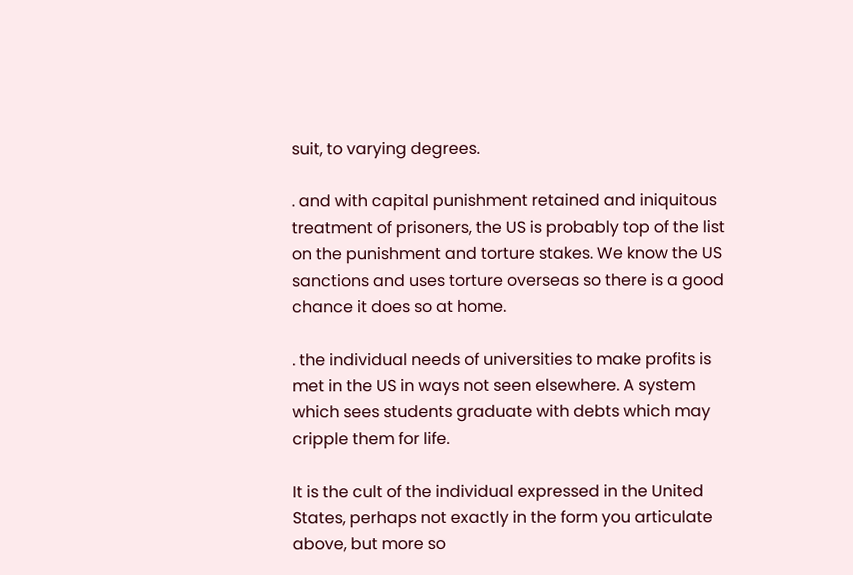suit, to varying degrees.

. and with capital punishment retained and iniquitous treatment of prisoners, the US is probably top of the list on the punishment and torture stakes. We know the US sanctions and uses torture overseas so there is a good chance it does so at home.

. the individual needs of universities to make profits is met in the US in ways not seen elsewhere. A system which sees students graduate with debts which may cripple them for life.

It is the cult of the individual expressed in the United States, perhaps not exactly in the form you articulate above, but more so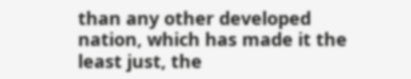than any other developed nation, which has made it the least just, the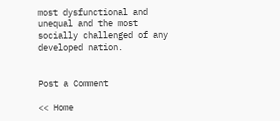most dysfunctional and unequal and the most socially challenged of any developed nation.


Post a Comment

<< Home